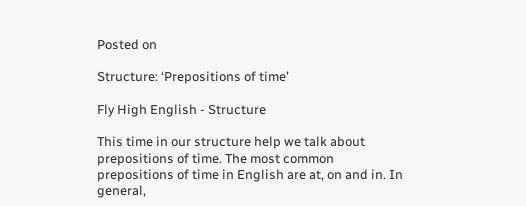Posted on

Structure: ‘Prepositions of time’

Fly High English - Structure

This time in our structure help we talk about prepositions of time. The most common prepositions of time in English are at, on and in. In general,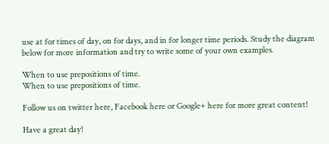use at for times of day, on for days, and in for longer time periods. Study the diagram below for more information and try to write some of your own examples.

When to use prepositions of time.
When to use prepositions of time.

Follow us on twitter here, Facebook here or Google+ here for more great content!

Have a great day!